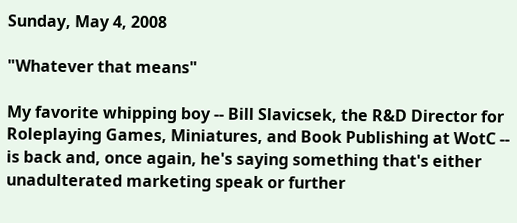Sunday, May 4, 2008

"Whatever that means"

My favorite whipping boy -- Bill Slavicsek, the R&D Director for Roleplaying Games, Miniatures, and Book Publishing at WotC -- is back and, once again, he's saying something that's either unadulterated marketing speak or further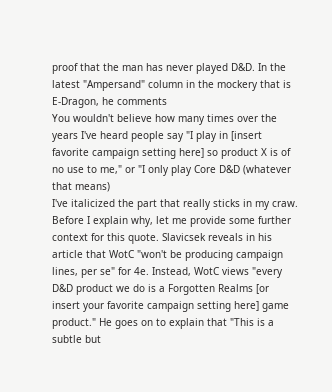proof that the man has never played D&D. In the latest "Ampersand" column in the mockery that is E-Dragon, he comments
You wouldn't believe how many times over the years I've heard people say "I play in [insert favorite campaign setting here] so product X is of no use to me," or "I only play Core D&D (whatever that means)
I've italicized the part that really sticks in my craw. Before I explain why, let me provide some further context for this quote. Slavicsek reveals in his article that WotC "won't be producing campaign lines, per se" for 4e. Instead, WotC views "every D&D product we do is a Forgotten Realms [or insert your favorite campaign setting here] game product." He goes on to explain that "This is a subtle but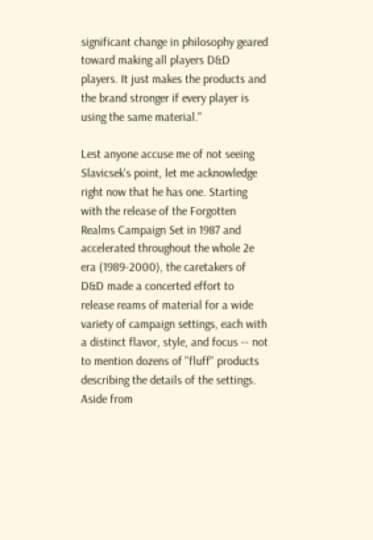significant change in philosophy geared toward making all players D&D players. It just makes the products and the brand stronger if every player is using the same material."

Lest anyone accuse me of not seeing Slavicsek's point, let me acknowledge right now that he has one. Starting with the release of the Forgotten Realms Campaign Set in 1987 and accelerated throughout the whole 2e era (1989-2000), the caretakers of D&D made a concerted effort to release reams of material for a wide variety of campaign settings, each with a distinct flavor, style, and focus -- not to mention dozens of "fluff" products describing the details of the settings. Aside from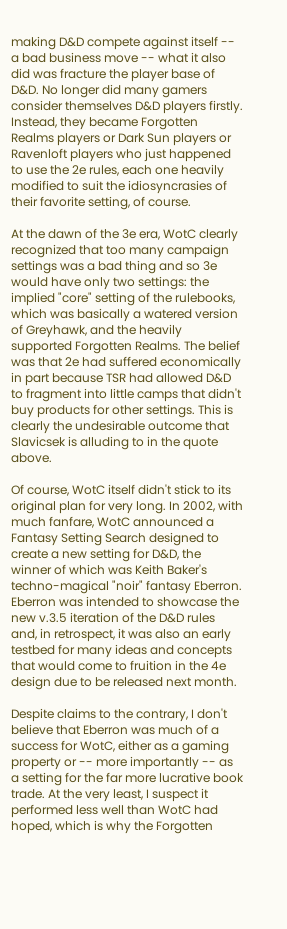making D&D compete against itself -- a bad business move -- what it also did was fracture the player base of D&D. No longer did many gamers consider themselves D&D players firstly. Instead, they became Forgotten Realms players or Dark Sun players or Ravenloft players who just happened to use the 2e rules, each one heavily modified to suit the idiosyncrasies of their favorite setting, of course.

At the dawn of the 3e era, WotC clearly recognized that too many campaign settings was a bad thing and so 3e would have only two settings: the implied "core" setting of the rulebooks, which was basically a watered version of Greyhawk, and the heavily supported Forgotten Realms. The belief was that 2e had suffered economically in part because TSR had allowed D&D to fragment into little camps that didn't buy products for other settings. This is clearly the undesirable outcome that Slavicsek is alluding to in the quote above.

Of course, WotC itself didn't stick to its original plan for very long. In 2002, with much fanfare, WotC announced a Fantasy Setting Search designed to create a new setting for D&D, the winner of which was Keith Baker's techno-magical "noir" fantasy Eberron. Eberron was intended to showcase the new v.3.5 iteration of the D&D rules and, in retrospect, it was also an early testbed for many ideas and concepts that would come to fruition in the 4e design due to be released next month.

Despite claims to the contrary, I don't believe that Eberron was much of a success for WotC, either as a gaming property or -- more importantly -- as a setting for the far more lucrative book trade. At the very least, I suspect it performed less well than WotC had hoped, which is why the Forgotten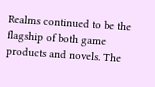Realms continued to be the flagship of both game products and novels. The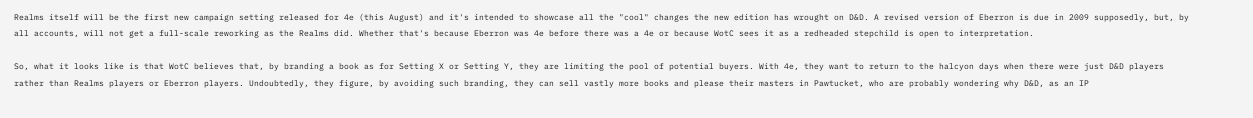Realms itself will be the first new campaign setting released for 4e (this August) and it's intended to showcase all the "cool" changes the new edition has wrought on D&D. A revised version of Eberron is due in 2009 supposedly, but, by all accounts, will not get a full-scale reworking as the Realms did. Whether that's because Eberron was 4e before there was a 4e or because WotC sees it as a redheaded stepchild is open to interpretation.

So, what it looks like is that WotC believes that, by branding a book as for Setting X or Setting Y, they are limiting the pool of potential buyers. With 4e, they want to return to the halcyon days when there were just D&D players rather than Realms players or Eberron players. Undoubtedly, they figure, by avoiding such branding, they can sell vastly more books and please their masters in Pawtucket, who are probably wondering why D&D, as an IP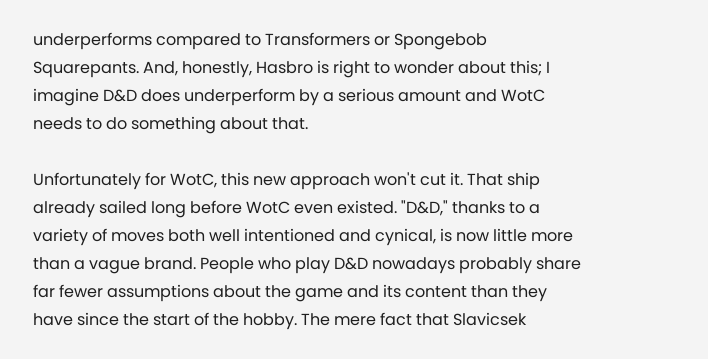underperforms compared to Transformers or Spongebob Squarepants. And, honestly, Hasbro is right to wonder about this; I imagine D&D does underperform by a serious amount and WotC needs to do something about that.

Unfortunately for WotC, this new approach won't cut it. That ship already sailed long before WotC even existed. "D&D," thanks to a variety of moves both well intentioned and cynical, is now little more than a vague brand. People who play D&D nowadays probably share far fewer assumptions about the game and its content than they have since the start of the hobby. The mere fact that Slavicsek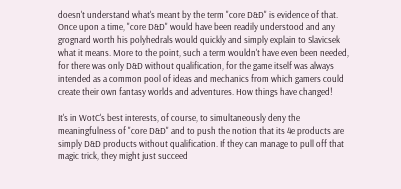doesn't understand what's meant by the term "core D&D" is evidence of that. Once upon a time, "core D&D" would have been readily understood and any grognard worth his polyhedrals would quickly and simply explain to Slavicsek what it means. More to the point, such a term wouldn't have even been needed, for there was only D&D without qualification, for the game itself was always intended as a common pool of ideas and mechanics from which gamers could create their own fantasy worlds and adventures. How things have changed!

It's in WotC's best interests, of course, to simultaneously deny the meaningfulness of "core D&D" and to push the notion that its 4e products are simply D&D products without qualification. If they can manage to pull off that magic trick, they might just succeed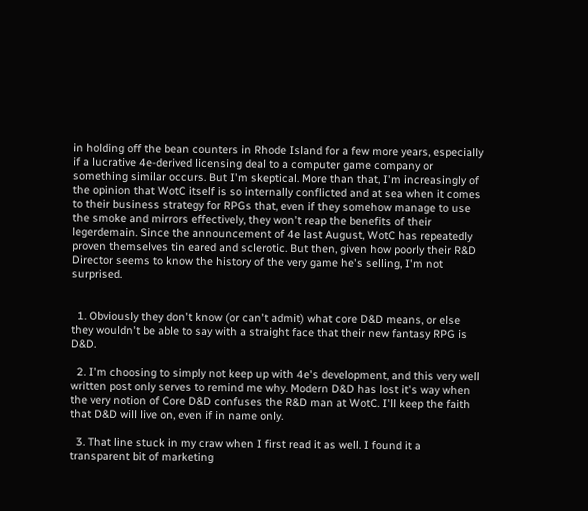in holding off the bean counters in Rhode Island for a few more years, especially if a lucrative 4e-derived licensing deal to a computer game company or something similar occurs. But I'm skeptical. More than that, I'm increasingly of the opinion that WotC itself is so internally conflicted and at sea when it comes to their business strategy for RPGs that, even if they somehow manage to use the smoke and mirrors effectively, they won't reap the benefits of their legerdemain. Since the announcement of 4e last August, WotC has repeatedly proven themselves tin eared and sclerotic. But then, given how poorly their R&D Director seems to know the history of the very game he's selling, I'm not surprised.


  1. Obviously they don't know (or can't admit) what core D&D means, or else they wouldn't be able to say with a straight face that their new fantasy RPG is D&D.

  2. I'm choosing to simply not keep up with 4e's development, and this very well written post only serves to remind me why. Modern D&D has lost it's way when the very notion of Core D&D confuses the R&D man at WotC. I'll keep the faith that D&D will live on, even if in name only.

  3. That line stuck in my craw when I first read it as well. I found it a transparent bit of marketing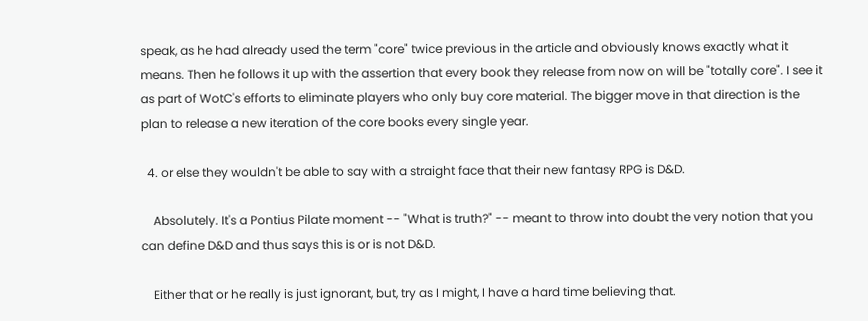speak, as he had already used the term "core" twice previous in the article and obviously knows exactly what it means. Then he follows it up with the assertion that every book they release from now on will be "totally core". I see it as part of WotC's efforts to eliminate players who only buy core material. The bigger move in that direction is the plan to release a new iteration of the core books every single year.

  4. or else they wouldn't be able to say with a straight face that their new fantasy RPG is D&D.

    Absolutely. It's a Pontius Pilate moment -- "What is truth?" -- meant to throw into doubt the very notion that you can define D&D and thus says this is or is not D&D.

    Either that or he really is just ignorant, but, try as I might, I have a hard time believing that.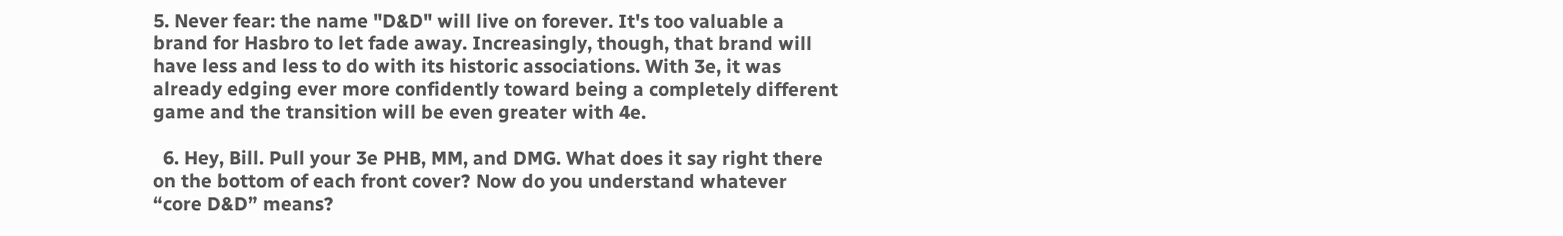5. Never fear: the name "D&D" will live on forever. It's too valuable a brand for Hasbro to let fade away. Increasingly, though, that brand will have less and less to do with its historic associations. With 3e, it was already edging ever more confidently toward being a completely different game and the transition will be even greater with 4e.

  6. Hey, Bill. Pull your 3e PHB, MM, and DMG. What does it say right there on the bottom of each front cover? Now do you understand whatever “core D&D” means?